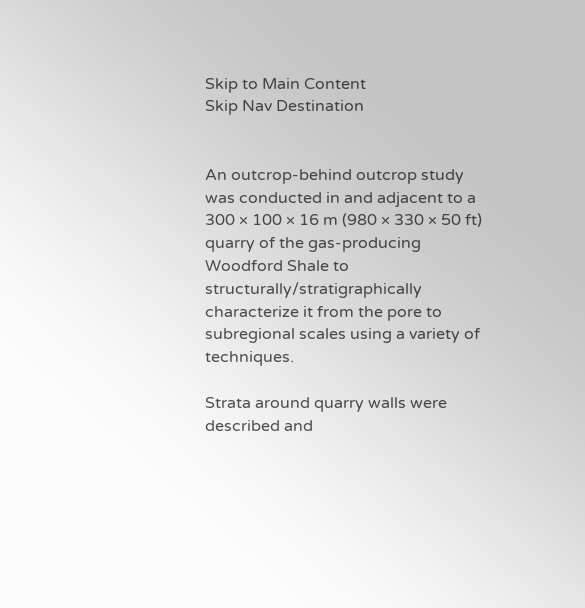Skip to Main Content
Skip Nav Destination


An outcrop-behind outcrop study was conducted in and adjacent to a 300 × 100 × 16 m (980 × 330 × 50 ft) quarry of the gas-producing Woodford Shale to structurally/stratigraphically characterize it from the pore to subregional scales using a variety of techniques.

Strata around quarry walls were described and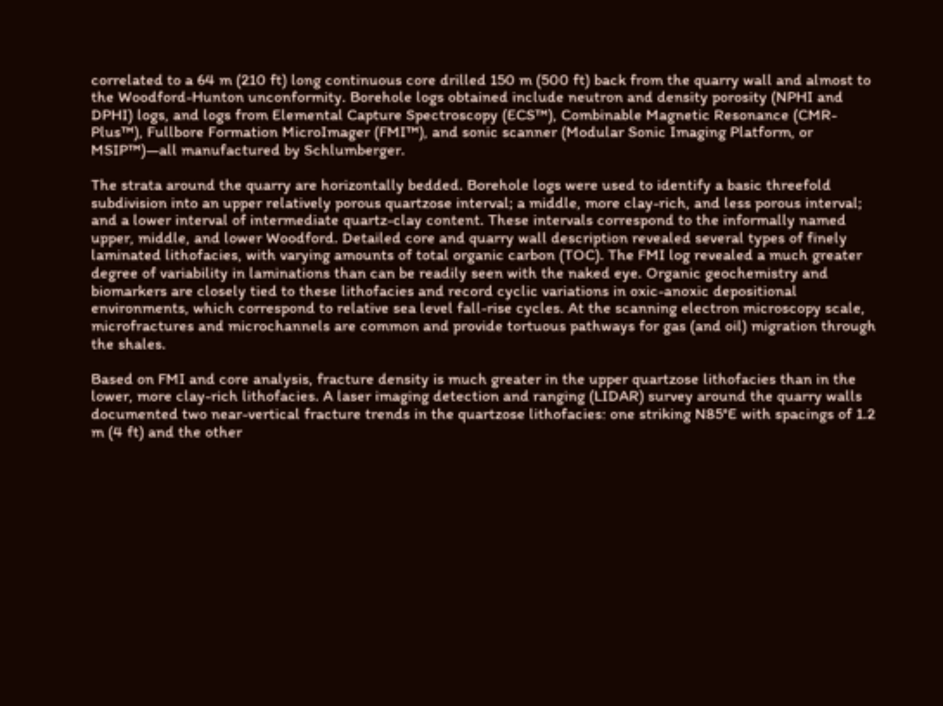correlated to a 64 m (210 ft) long continuous core drilled 150 m (500 ft) back from the quarry wall and almost to the Woodford-Hunton unconformity. Borehole logs obtained include neutron and density porosity (NPHI and DPHI) logs, and logs from Elemental Capture Spectroscopy (ECS™), Combinable Magnetic Resonance (CMR-Plus™), Fullbore Formation MicroImager (FMI™), and sonic scanner (Modular Sonic Imaging Platform, or MSIP™)—all manufactured by Schlumberger.

The strata around the quarry are horizontally bedded. Borehole logs were used to identify a basic threefold subdivision into an upper relatively porous quartzose interval; a middle, more clay-rich, and less porous interval; and a lower interval of intermediate quartz-clay content. These intervals correspond to the informally named upper, middle, and lower Woodford. Detailed core and quarry wall description revealed several types of finely laminated lithofacies, with varying amounts of total organic carbon (TOC). The FMI log revealed a much greater degree of variability in laminations than can be readily seen with the naked eye. Organic geochemistry and biomarkers are closely tied to these lithofacies and record cyclic variations in oxic-anoxic depositional environments, which correspond to relative sea level fall-rise cycles. At the scanning electron microscopy scale, microfractures and microchannels are common and provide tortuous pathways for gas (and oil) migration through the shales.

Based on FMI and core analysis, fracture density is much greater in the upper quartzose lithofacies than in the lower, more clay-rich lithofacies. A laser imaging detection and ranging (LIDAR) survey around the quarry walls documented two near-vertical fracture trends in the quartzose lithofacies: one striking N85°E with spacings of 1.2 m (4 ft) and the other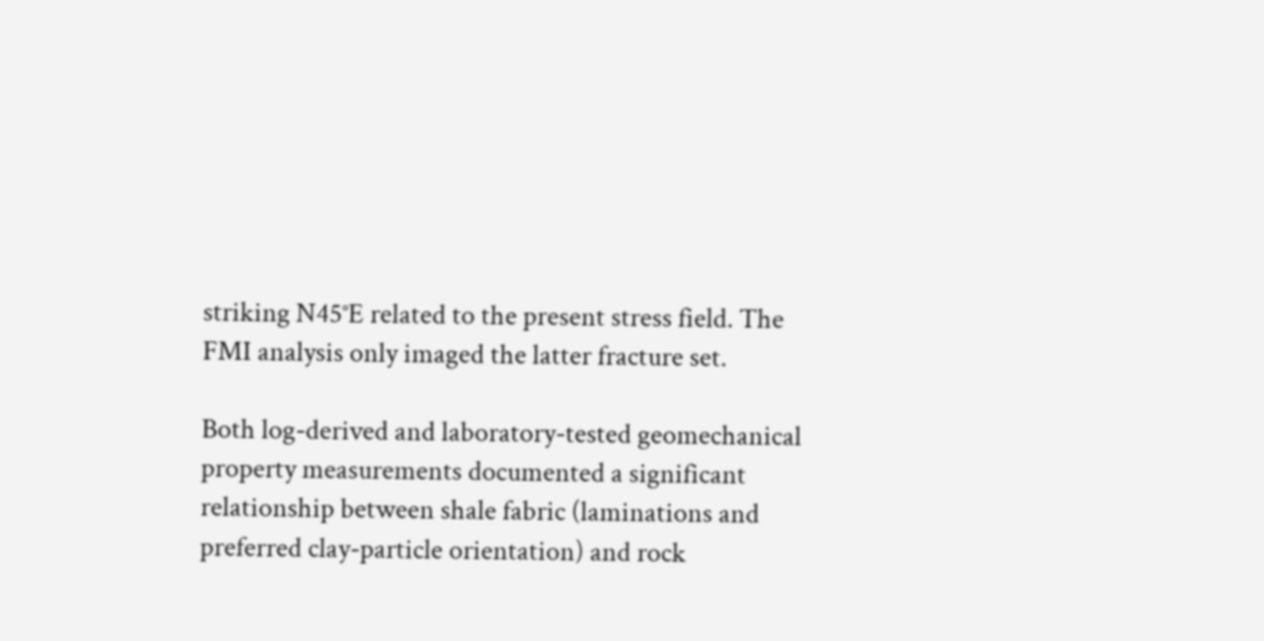striking N45°E related to the present stress field. The FMI analysis only imaged the latter fracture set.

Both log-derived and laboratory-tested geomechanical property measurements documented a significant relationship between shale fabric (laminations and preferred clay-particle orientation) and rock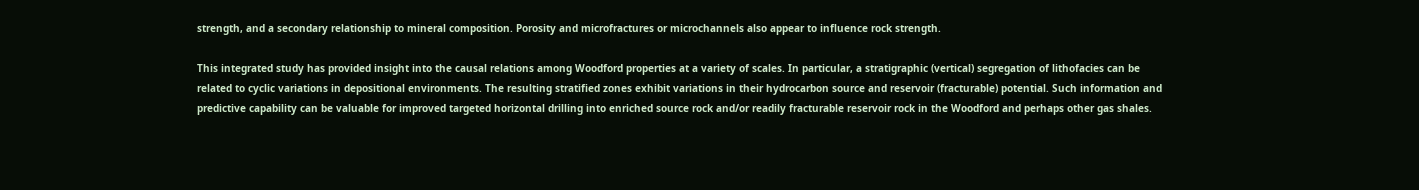strength, and a secondary relationship to mineral composition. Porosity and microfractures or microchannels also appear to influence rock strength.

This integrated study has provided insight into the causal relations among Woodford properties at a variety of scales. In particular, a stratigraphic (vertical) segregation of lithofacies can be related to cyclic variations in depositional environments. The resulting stratified zones exhibit variations in their hydrocarbon source and reservoir (fracturable) potential. Such information and predictive capability can be valuable for improved targeted horizontal drilling into enriched source rock and/or readily fracturable reservoir rock in the Woodford and perhaps other gas shales.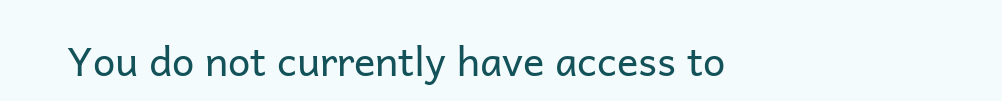You do not currently have access to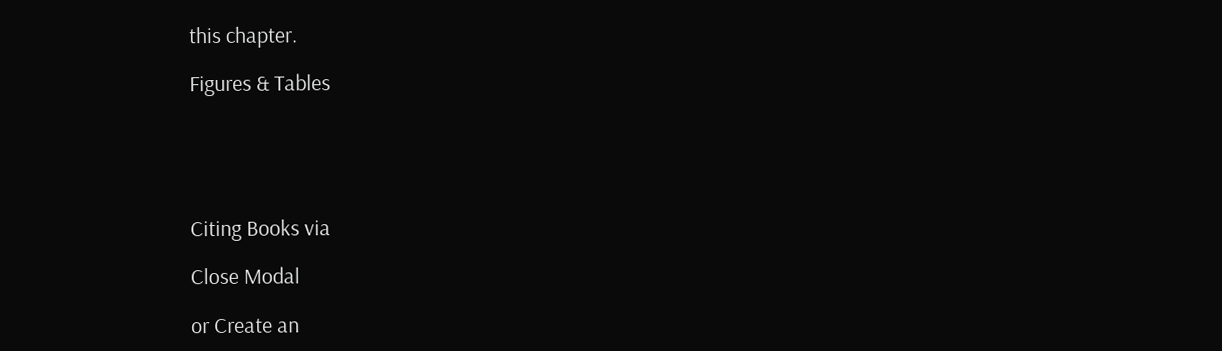this chapter.

Figures & Tables





Citing Books via

Close Modal

or Create an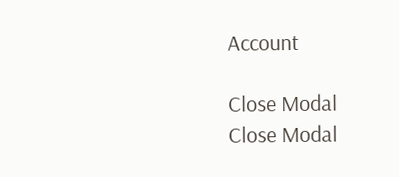Account

Close Modal
Close Modal